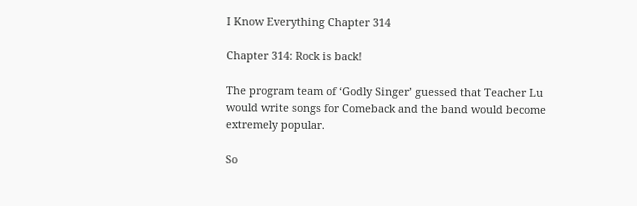I Know Everything Chapter 314

Chapter 314: Rock is back!

The program team of ‘Godly Singer’ guessed that Teacher Lu would write songs for Comeback and the band would become extremely popular.

So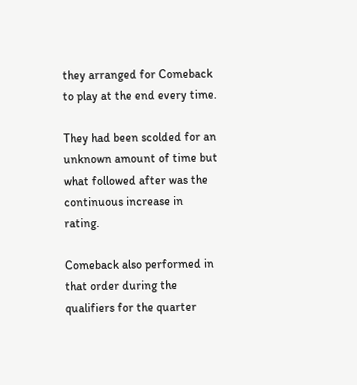they arranged for Comeback to play at the end every time.

They had been scolded for an unknown amount of time but what followed after was the continuous increase in rating.

Comeback also performed in that order during the qualifiers for the quarter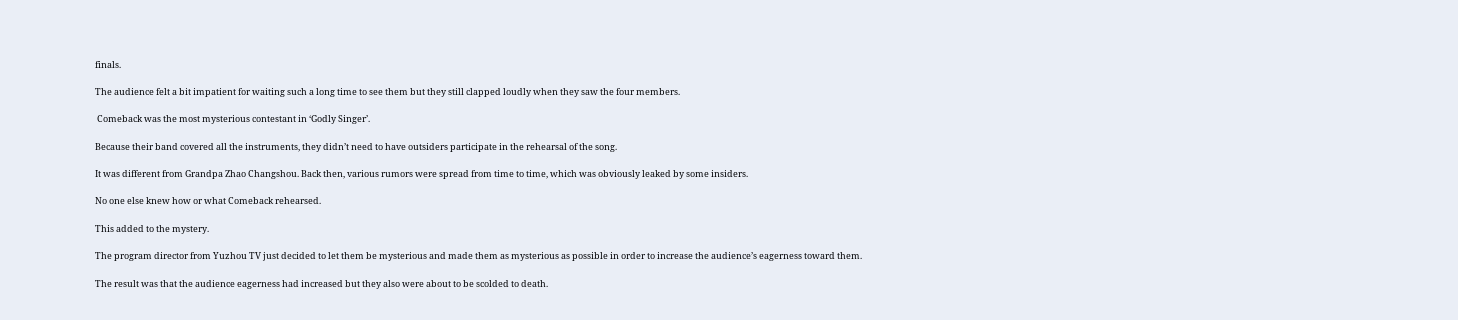finals.

The audience felt a bit impatient for waiting such a long time to see them but they still clapped loudly when they saw the four members.

 Comeback was the most mysterious contestant in ‘Godly Singer’.

Because their band covered all the instruments, they didn’t need to have outsiders participate in the rehearsal of the song.

It was different from Grandpa Zhao Changshou. Back then, various rumors were spread from time to time, which was obviously leaked by some insiders.

No one else knew how or what Comeback rehearsed.

This added to the mystery.

The program director from Yuzhou TV just decided to let them be mysterious and made them as mysterious as possible in order to increase the audience’s eagerness toward them.

The result was that the audience eagerness had increased but they also were about to be scolded to death.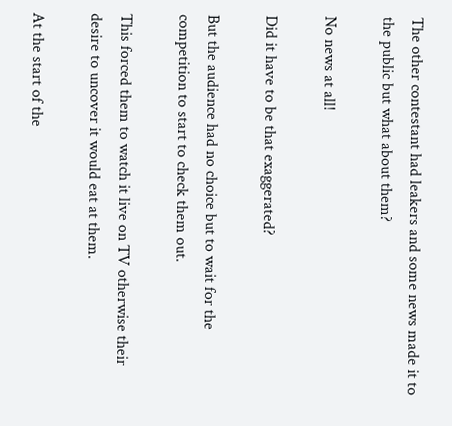The other contestant had leakers and some news made it to the public but what about them?

No news at all!

Did it have to be that exaggerated?

But the audience had no choice but to wait for the competition to start to check them out.

This forced them to watch it live on TV otherwise their desire to uncover it would eat at them.

At the start of the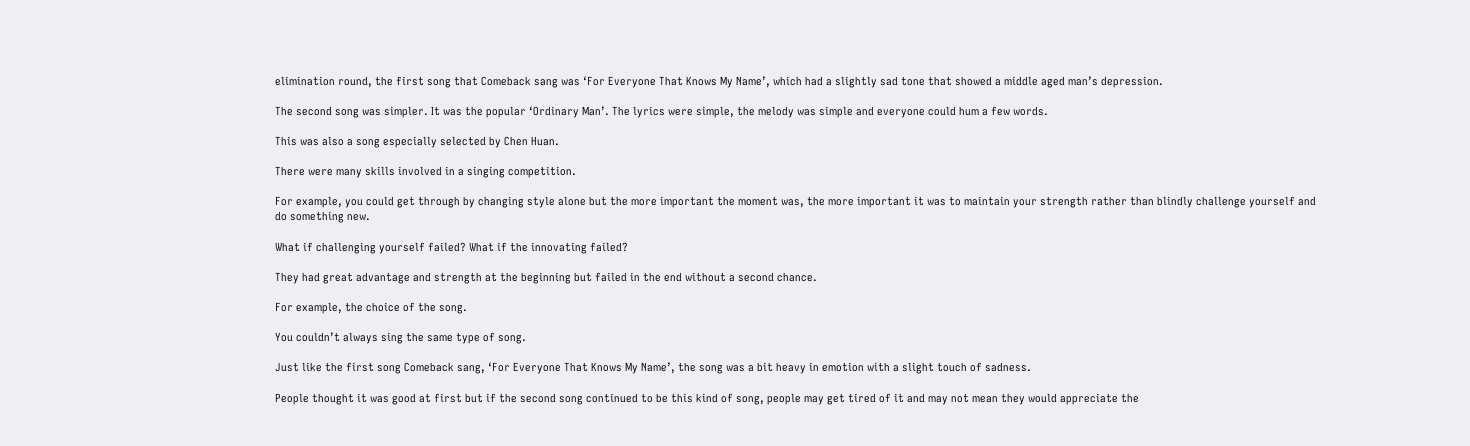elimination round, the first song that Comeback sang was ‘For Everyone That Knows My Name’, which had a slightly sad tone that showed a middle aged man’s depression.

The second song was simpler. It was the popular ‘Ordinary Man’. The lyrics were simple, the melody was simple and everyone could hum a few words.

This was also a song especially selected by Chen Huan.

There were many skills involved in a singing competition.

For example, you could get through by changing style alone but the more important the moment was, the more important it was to maintain your strength rather than blindly challenge yourself and do something new.

What if challenging yourself failed? What if the innovating failed?

They had great advantage and strength at the beginning but failed in the end without a second chance.

For example, the choice of the song.

You couldn’t always sing the same type of song.

Just like the first song Comeback sang, ‘For Everyone That Knows My Name’, the song was a bit heavy in emotion with a slight touch of sadness.

People thought it was good at first but if the second song continued to be this kind of song, people may get tired of it and may not mean they would appreciate the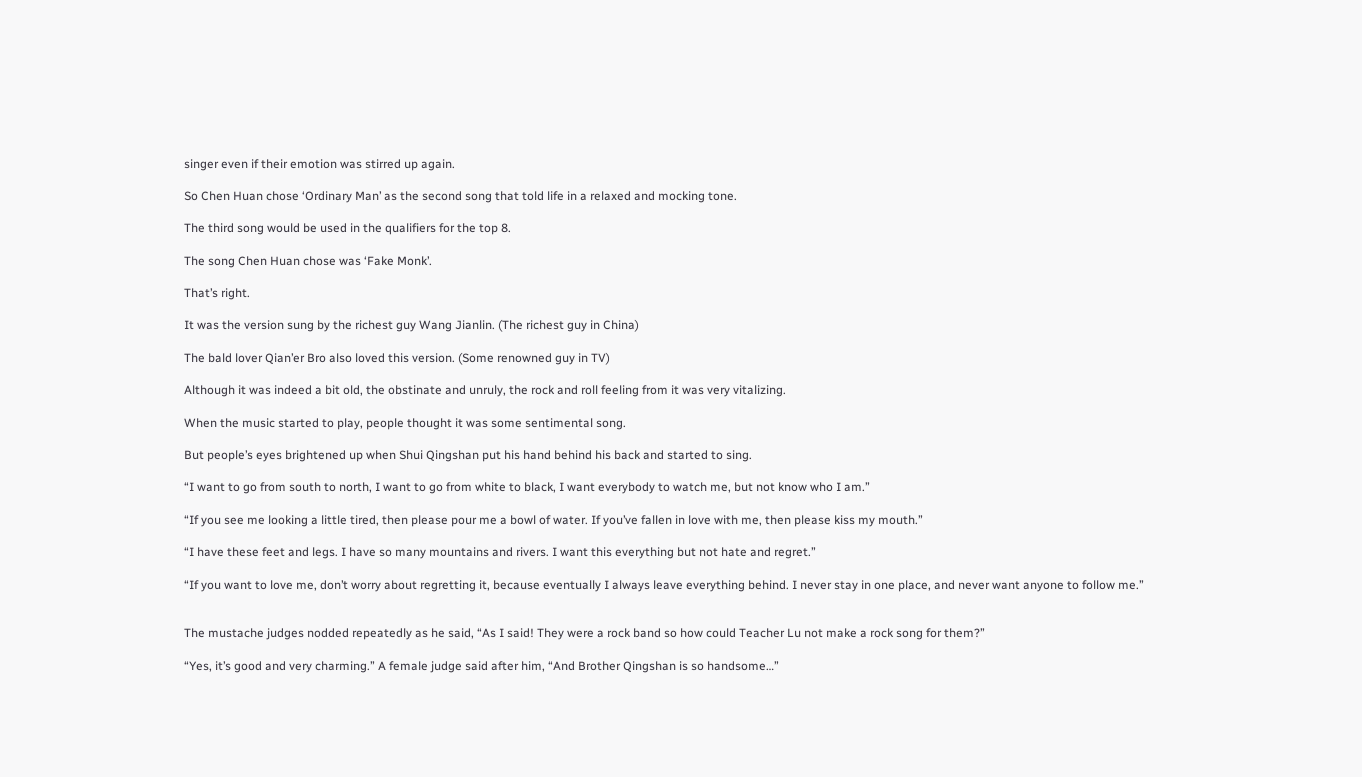singer even if their emotion was stirred up again.

So Chen Huan chose ‘Ordinary Man’ as the second song that told life in a relaxed and mocking tone.

The third song would be used in the qualifiers for the top 8.

The song Chen Huan chose was ‘Fake Monk’.

That’s right.

It was the version sung by the richest guy Wang Jianlin. (The richest guy in China)

The bald lover Qian’er Bro also loved this version. (Some renowned guy in TV)

Although it was indeed a bit old, the obstinate and unruly, the rock and roll feeling from it was very vitalizing.

When the music started to play, people thought it was some sentimental song.

But people’s eyes brightened up when Shui Qingshan put his hand behind his back and started to sing.

“I want to go from south to north, I want to go from white to black, I want everybody to watch me, but not know who I am.”

“If you see me looking a little tired, then please pour me a bowl of water. If you’ve fallen in love with me, then please kiss my mouth.”

“I have these feet and legs. I have so many mountains and rivers. I want this everything but not hate and regret.”

“If you want to love me, don’t worry about regretting it, because eventually I always leave everything behind. I never stay in one place, and never want anyone to follow me.”


The mustache judges nodded repeatedly as he said, “As I said! They were a rock band so how could Teacher Lu not make a rock song for them?”

“Yes, it’s good and very charming.” A female judge said after him, “And Brother Qingshan is so handsome…”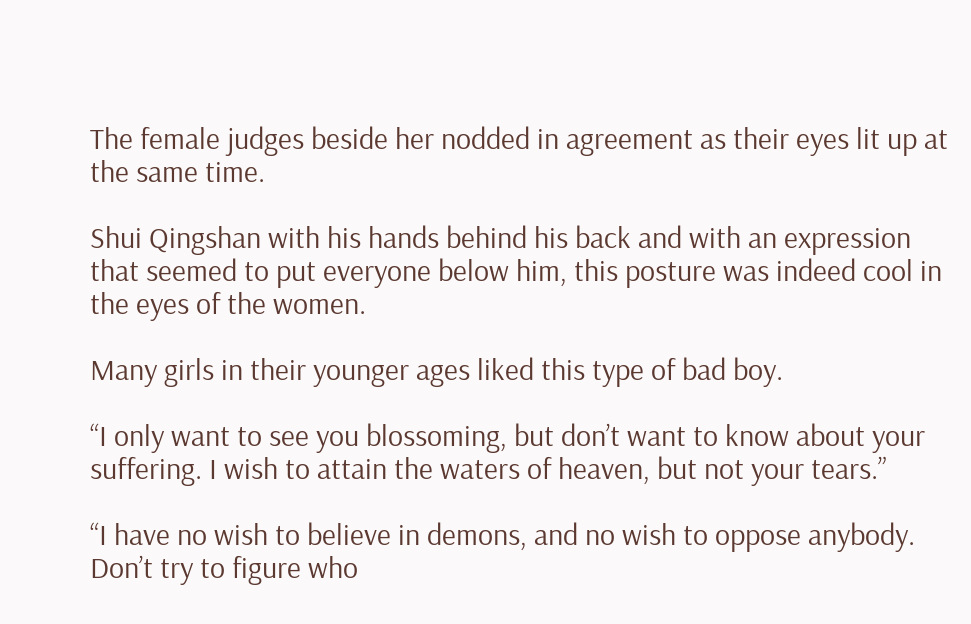The female judges beside her nodded in agreement as their eyes lit up at the same time.

Shui Qingshan with his hands behind his back and with an expression that seemed to put everyone below him, this posture was indeed cool in the eyes of the women.

Many girls in their younger ages liked this type of bad boy.

“I only want to see you blossoming, but don’t want to know about your suffering. I wish to attain the waters of heaven, but not your tears.”

“I have no wish to believe in demons, and no wish to oppose anybody. Don’t try to figure who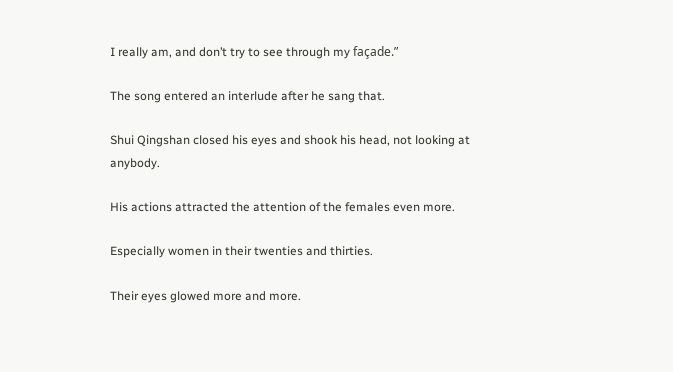I really am, and don’t try to see through my façade.”

The song entered an interlude after he sang that.

Shui Qingshan closed his eyes and shook his head, not looking at anybody.

His actions attracted the attention of the females even more.

Especially women in their twenties and thirties.

Their eyes glowed more and more.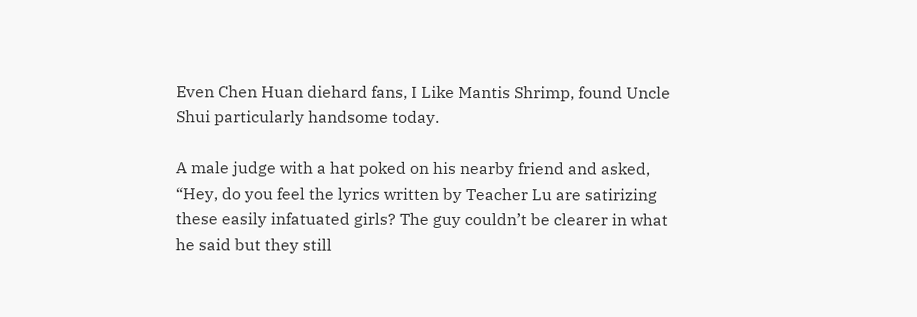Even Chen Huan diehard fans, I Like Mantis Shrimp, found Uncle Shui particularly handsome today.

A male judge with a hat poked on his nearby friend and asked, “Hey, do you feel the lyrics written by Teacher Lu are satirizing these easily infatuated girls? The guy couldn’t be clearer in what he said but they still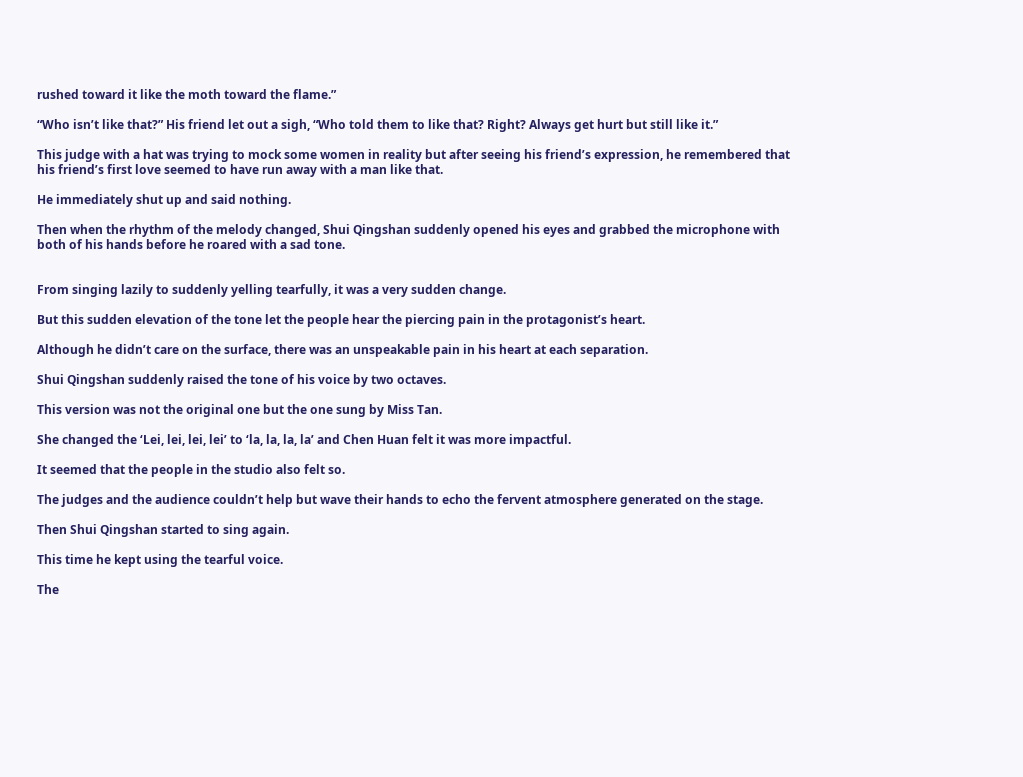rushed toward it like the moth toward the flame.”

“Who isn’t like that?” His friend let out a sigh, “Who told them to like that? Right? Always get hurt but still like it.”

This judge with a hat was trying to mock some women in reality but after seeing his friend’s expression, he remembered that his friend’s first love seemed to have run away with a man like that.

He immediately shut up and said nothing.

Then when the rhythm of the melody changed, Shui Qingshan suddenly opened his eyes and grabbed the microphone with both of his hands before he roared with a sad tone.


From singing lazily to suddenly yelling tearfully, it was a very sudden change.

But this sudden elevation of the tone let the people hear the piercing pain in the protagonist’s heart.

Although he didn’t care on the surface, there was an unspeakable pain in his heart at each separation.

Shui Qingshan suddenly raised the tone of his voice by two octaves.

This version was not the original one but the one sung by Miss Tan.

She changed the ‘Lei, lei, lei, lei’ to ‘la, la, la, la’ and Chen Huan felt it was more impactful.

It seemed that the people in the studio also felt so.

The judges and the audience couldn’t help but wave their hands to echo the fervent atmosphere generated on the stage.

Then Shui Qingshan started to sing again.

This time he kept using the tearful voice.

The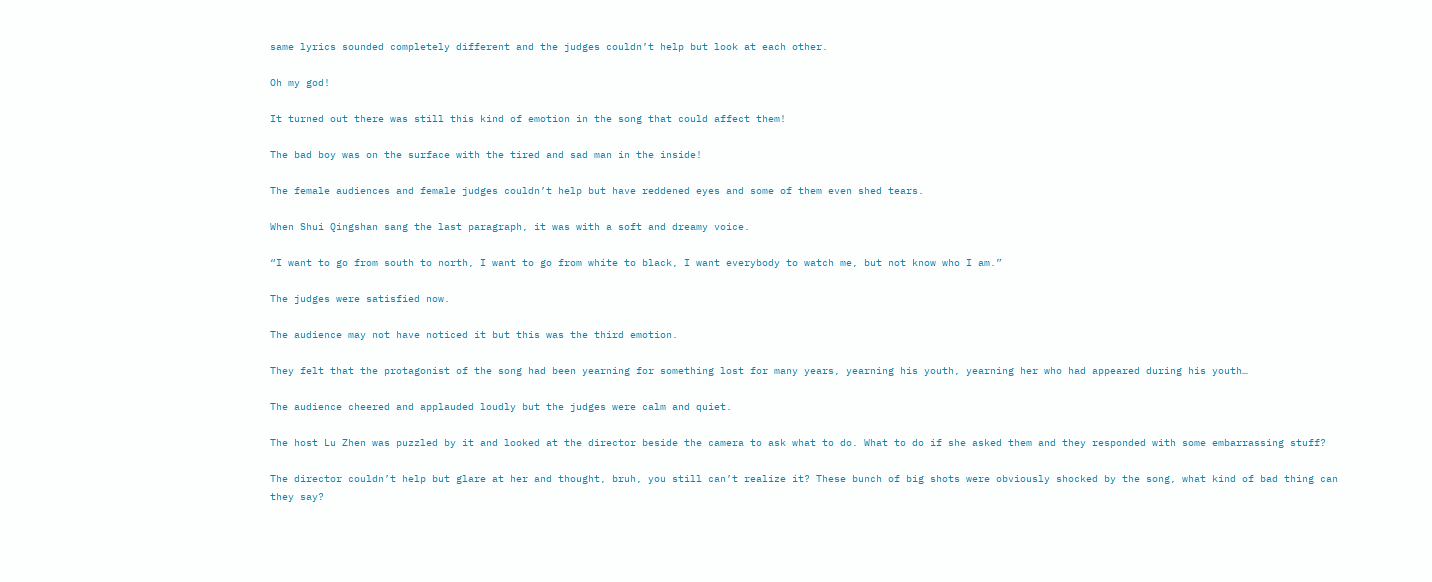same lyrics sounded completely different and the judges couldn’t help but look at each other.

Oh my god!

It turned out there was still this kind of emotion in the song that could affect them!

The bad boy was on the surface with the tired and sad man in the inside!

The female audiences and female judges couldn’t help but have reddened eyes and some of them even shed tears.

When Shui Qingshan sang the last paragraph, it was with a soft and dreamy voice.

“I want to go from south to north, I want to go from white to black, I want everybody to watch me, but not know who I am.”

The judges were satisfied now.

The audience may not have noticed it but this was the third emotion.

They felt that the protagonist of the song had been yearning for something lost for many years, yearning his youth, yearning her who had appeared during his youth…

The audience cheered and applauded loudly but the judges were calm and quiet.

The host Lu Zhen was puzzled by it and looked at the director beside the camera to ask what to do. What to do if she asked them and they responded with some embarrassing stuff?

The director couldn’t help but glare at her and thought, bruh, you still can’t realize it? These bunch of big shots were obviously shocked by the song, what kind of bad thing can they say?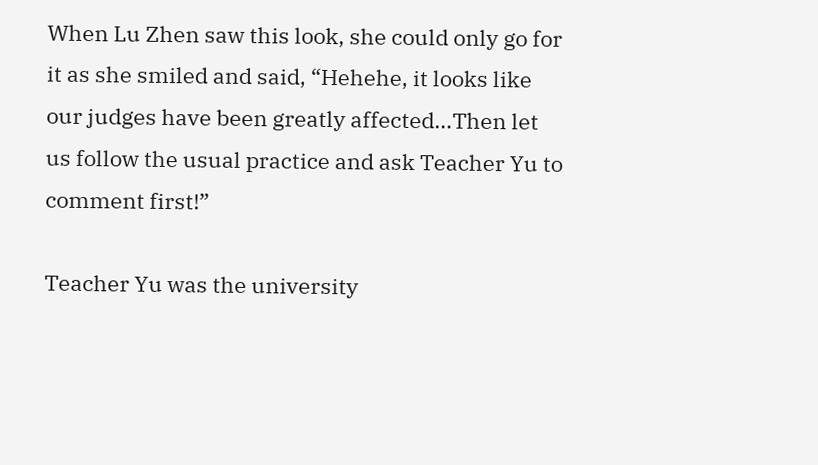When Lu Zhen saw this look, she could only go for it as she smiled and said, “Hehehe, it looks like our judges have been greatly affected…Then let us follow the usual practice and ask Teacher Yu to comment first!”

Teacher Yu was the university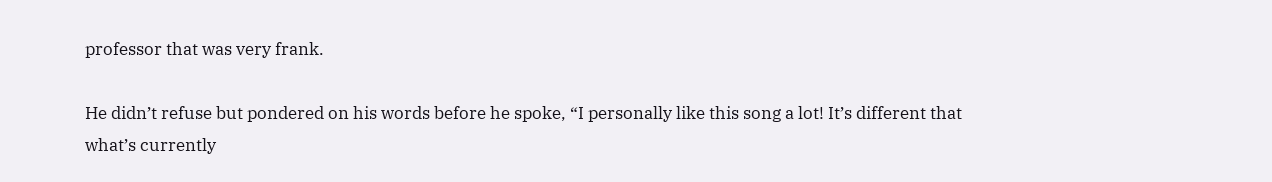professor that was very frank.

He didn’t refuse but pondered on his words before he spoke, “I personally like this song a lot! It’s different that what’s currently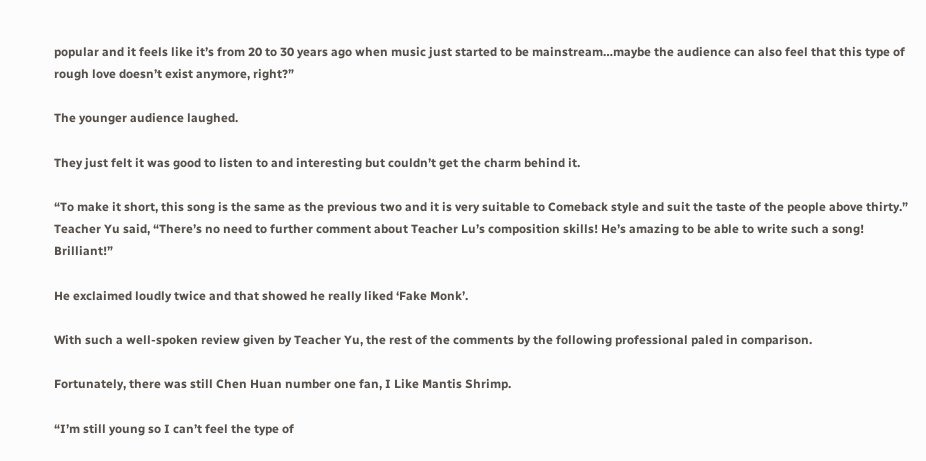popular and it feels like it’s from 20 to 30 years ago when music just started to be mainstream…maybe the audience can also feel that this type of rough love doesn’t exist anymore, right?”

The younger audience laughed.

They just felt it was good to listen to and interesting but couldn’t get the charm behind it.

“To make it short, this song is the same as the previous two and it is very suitable to Comeback style and suit the taste of the people above thirty.” Teacher Yu said, “There’s no need to further comment about Teacher Lu’s composition skills! He’s amazing to be able to write such a song! Brilliant!”

He exclaimed loudly twice and that showed he really liked ‘Fake Monk’.

With such a well-spoken review given by Teacher Yu, the rest of the comments by the following professional paled in comparison.

Fortunately, there was still Chen Huan number one fan, I Like Mantis Shrimp.

“I’m still young so I can’t feel the type of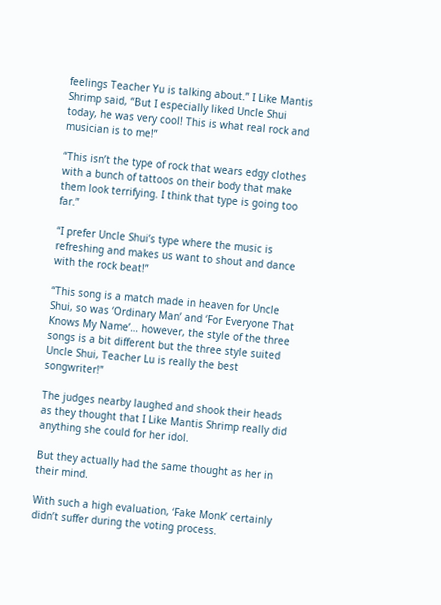feelings Teacher Yu is talking about.” I Like Mantis Shrimp said, “But I especially liked Uncle Shui today, he was very cool! This is what real rock and musician is to me!”

“This isn’t the type of rock that wears edgy clothes with a bunch of tattoos on their body that make them look terrifying. I think that type is going too far.”

“I prefer Uncle Shui’s type where the music is refreshing and makes us want to shout and dance with the rock beat!”

“This song is a match made in heaven for Uncle Shui, so was ‘Ordinary Man’ and ‘For Everyone That Knows My Name’… however, the style of the three songs is a bit different but the three style suited Uncle Shui, Teacher Lu is really the best songwriter!”

The judges nearby laughed and shook their heads as they thought that I Like Mantis Shrimp really did anything she could for her idol.

But they actually had the same thought as her in their mind.

With such a high evaluation, ‘Fake Monk’ certainly didn’t suffer during the voting process.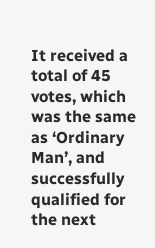It received a total of 45 votes, which was the same as ‘Ordinary Man’, and successfully qualified for the next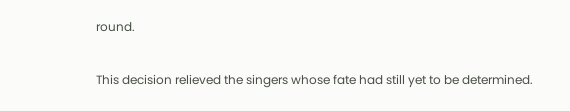round.

This decision relieved the singers whose fate had still yet to be determined.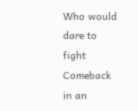Who would dare to fight Comeback in an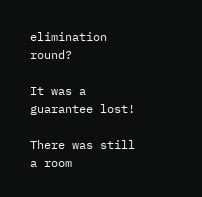elimination round?

It was a guarantee lost!

There was still a room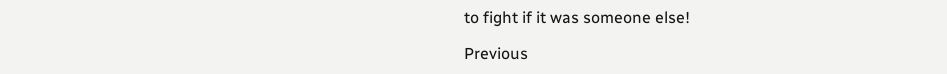to fight if it was someone else!

Previous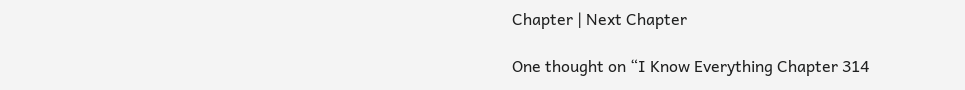Chapter | Next Chapter

One thought on “I Know Everything Chapter 314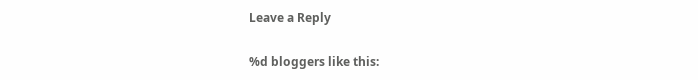Leave a Reply

%d bloggers like this: